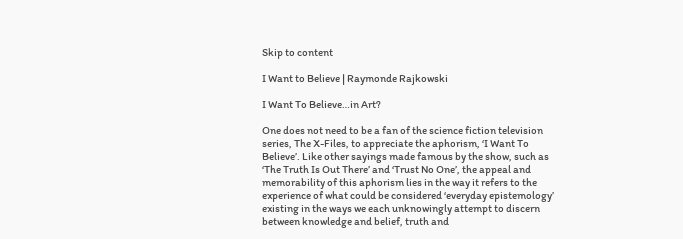Skip to content

I Want to Believe | Raymonde Rajkowski

I Want To Believe…in Art?

One does not need to be a fan of the science fiction television series, The X-Files, to appreciate the aphorism, ‘I Want To Believe’. Like other sayings made famous by the show, such as ‘The Truth Is Out There’ and ‘Trust No One’, the appeal and memorability of this aphorism lies in the way it refers to the experience of what could be considered ‘everyday epistemology’ existing in the ways we each unknowingly attempt to discern between knowledge and belief, truth and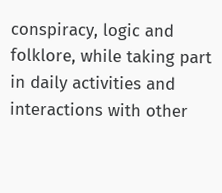conspiracy, logic and folklore, while taking part in daily activities and interactions with other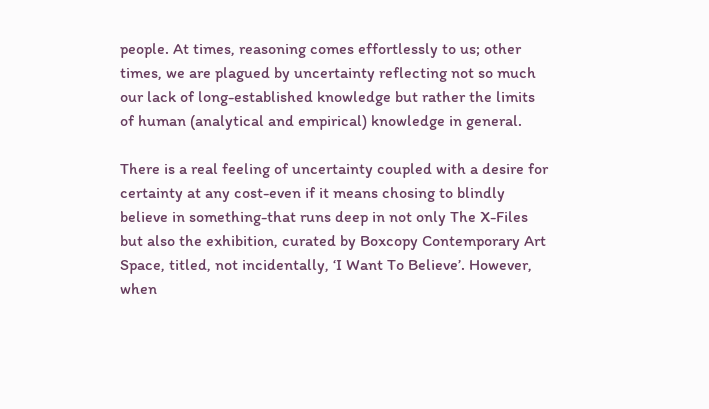people. At times, reasoning comes effortlessly to us; other times, we are plagued by uncertainty reflecting not so much our lack of long-established knowledge but rather the limits of human (analytical and empirical) knowledge in general.

There is a real feeling of uncertainty coupled with a desire for certainty at any cost-even if it means chosing to blindly believe in something-that runs deep in not only The X-Files but also the exhibition, curated by Boxcopy Contemporary Art Space, titled, not incidentally, ‘I Want To Believe’. However, when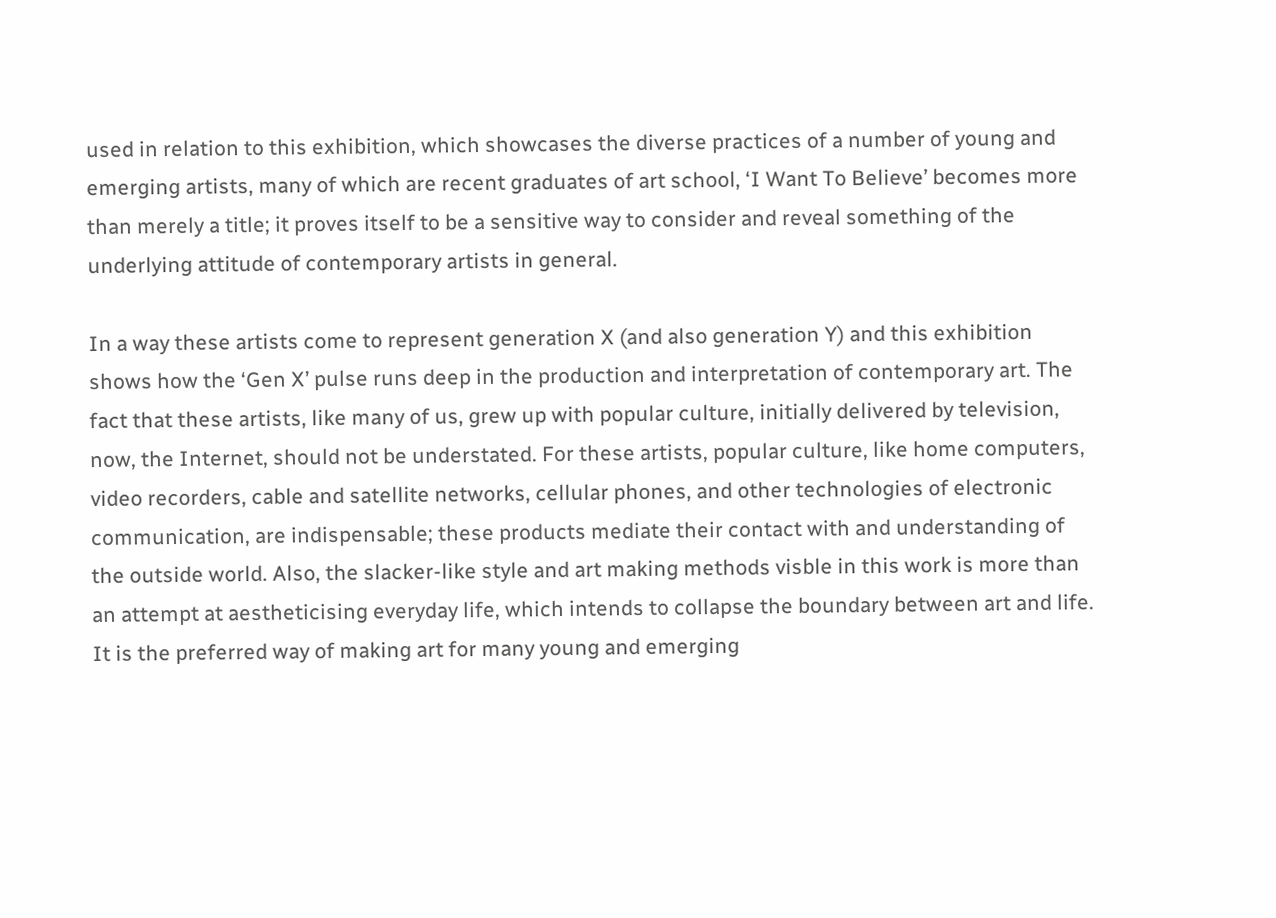used in relation to this exhibition, which showcases the diverse practices of a number of young and emerging artists, many of which are recent graduates of art school, ‘I Want To Believe’ becomes more than merely a title; it proves itself to be a sensitive way to consider and reveal something of the underlying attitude of contemporary artists in general.

In a way these artists come to represent generation X (and also generation Y) and this exhibition shows how the ‘Gen X’ pulse runs deep in the production and interpretation of contemporary art. The fact that these artists, like many of us, grew up with popular culture, initially delivered by television, now, the Internet, should not be understated. For these artists, popular culture, like home computers, video recorders, cable and satellite networks, cellular phones, and other technologies of electronic communication, are indispensable; these products mediate their contact with and understanding of the outside world. Also, the slacker-like style and art making methods visble in this work is more than an attempt at aestheticising everyday life, which intends to collapse the boundary between art and life. It is the preferred way of making art for many young and emerging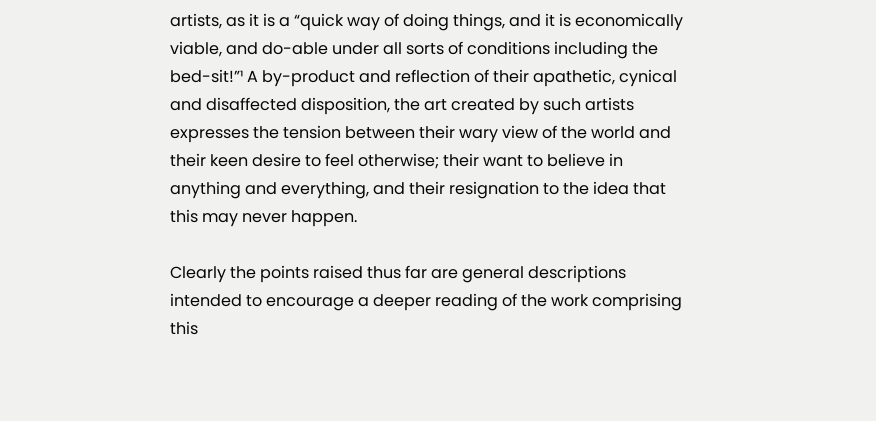artists, as it is a “quick way of doing things, and it is economically viable, and do-able under all sorts of conditions including the bed-sit!”¹ A by-product and reflection of their apathetic, cynical and disaffected disposition, the art created by such artists expresses the tension between their wary view of the world and their keen desire to feel otherwise; their want to believe in anything and everything, and their resignation to the idea that this may never happen.

Clearly the points raised thus far are general descriptions intended to encourage a deeper reading of the work comprising this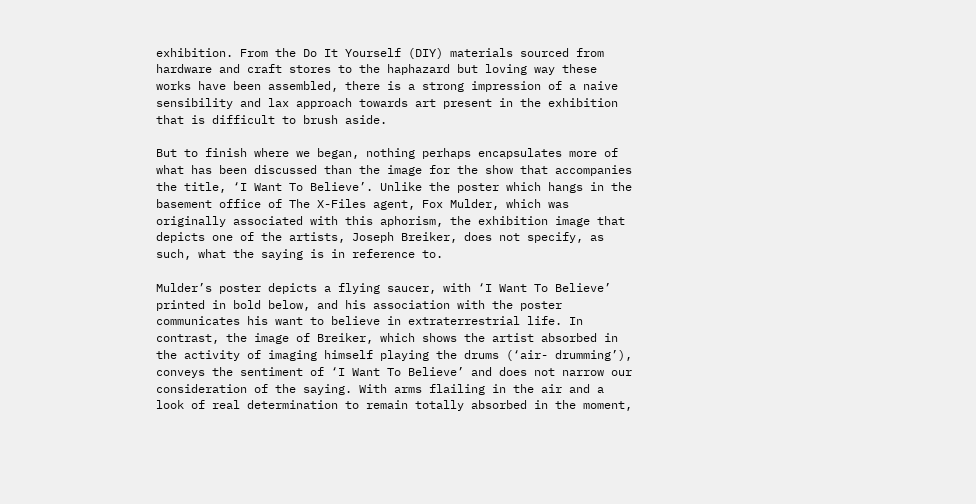exhibition. From the Do It Yourself (DIY) materials sourced from hardware and craft stores to the haphazard but loving way these works have been assembled, there is a strong impression of a naive sensibility and lax approach towards art present in the exhibition that is difficult to brush aside.

But to finish where we began, nothing perhaps encapsulates more of what has been discussed than the image for the show that accompanies the title, ‘I Want To Believe’. Unlike the poster which hangs in the basement office of The X-Files agent, Fox Mulder, which was originally associated with this aphorism, the exhibition image that depicts one of the artists, Joseph Breiker, does not specify, as such, what the saying is in reference to.

Mulder’s poster depicts a flying saucer, with ‘I Want To Believe’ printed in bold below, and his association with the poster communicates his want to believe in extraterrestrial life. In contrast, the image of Breiker, which shows the artist absorbed in the activity of imaging himself playing the drums (‘air- drumming’), conveys the sentiment of ‘I Want To Believe’ and does not narrow our consideration of the saying. With arms flailing in the air and a look of real determination to remain totally absorbed in the moment,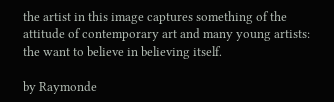the artist in this image captures something of the attitude of contemporary art and many young artists: the want to believe in believing itself.

by Raymonde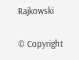Rajkowski

© Copyright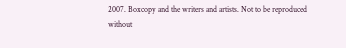2007. Boxcopy and the writers and artists. Not to be reproduced without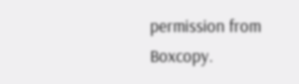permission from Boxcopy.